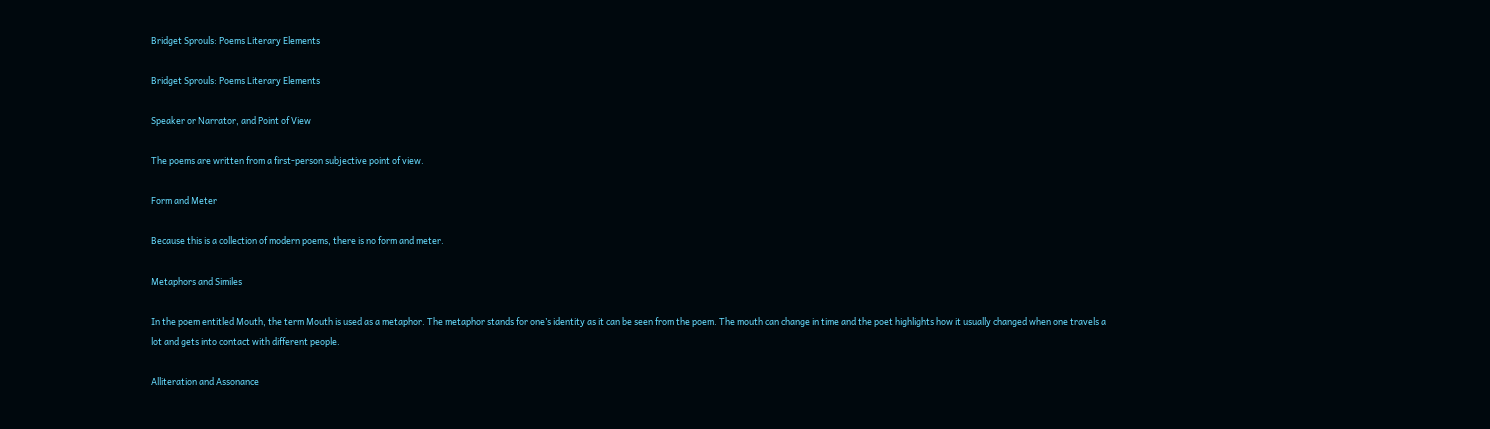Bridget Sprouls: Poems Literary Elements

Bridget Sprouls: Poems Literary Elements

Speaker or Narrator, and Point of View

The poems are written from a first-person subjective point of view.

Form and Meter

Because this is a collection of modern poems, there is no form and meter.

Metaphors and Similes

In the poem entitled Mouth, the term Mouth is used as a metaphor. The metaphor stands for one’s identity as it can be seen from the poem. The mouth can change in time and the poet highlights how it usually changed when one travels a lot and gets into contact with different people.

Alliteration and Assonance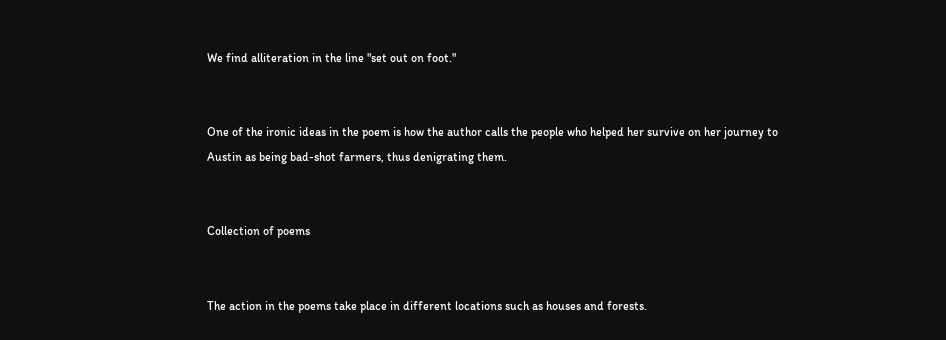We find alliteration in the line "set out on foot."


One of the ironic ideas in the poem is how the author calls the people who helped her survive on her journey to Austin as being bad-shot farmers, thus denigrating them.


Collection of poems


The action in the poems take place in different locations such as houses and forests.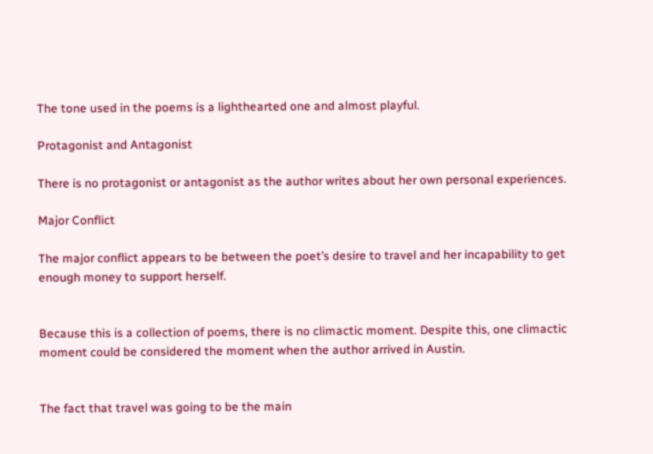The tone used in the poems is a lighthearted one and almost playful.

Protagonist and Antagonist

There is no protagonist or antagonist as the author writes about her own personal experiences.

Major Conflict

The major conflict appears to be between the poet’s desire to travel and her incapability to get enough money to support herself.


Because this is a collection of poems, there is no climactic moment. Despite this, one climactic moment could be considered the moment when the author arrived in Austin.


The fact that travel was going to be the main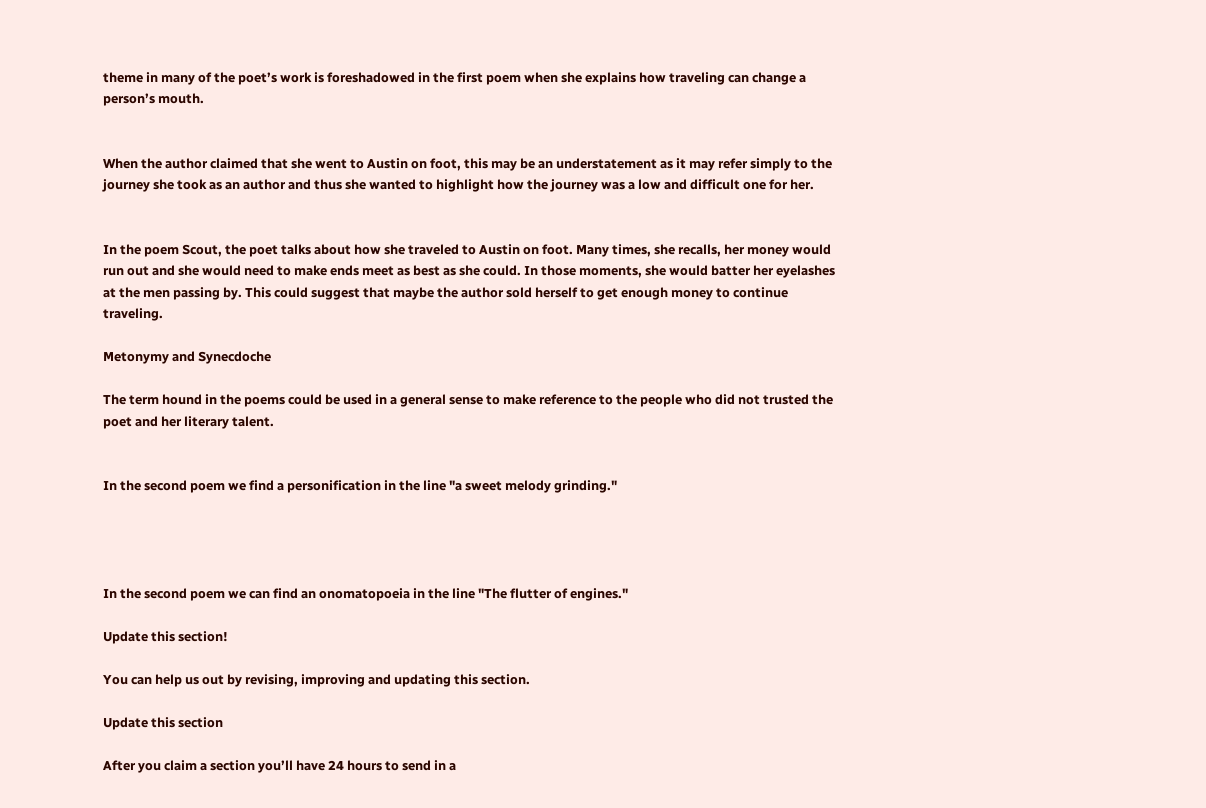theme in many of the poet’s work is foreshadowed in the first poem when she explains how traveling can change a person’s mouth.


When the author claimed that she went to Austin on foot, this may be an understatement as it may refer simply to the journey she took as an author and thus she wanted to highlight how the journey was a low and difficult one for her.


In the poem Scout, the poet talks about how she traveled to Austin on foot. Many times, she recalls, her money would run out and she would need to make ends meet as best as she could. In those moments, she would batter her eyelashes at the men passing by. This could suggest that maybe the author sold herself to get enough money to continue traveling.

Metonymy and Synecdoche

The term hound in the poems could be used in a general sense to make reference to the people who did not trusted the poet and her literary talent.


In the second poem we find a personification in the line "a sweet melody grinding."




In the second poem we can find an onomatopoeia in the line "The flutter of engines."

Update this section!

You can help us out by revising, improving and updating this section.

Update this section

After you claim a section you’ll have 24 hours to send in a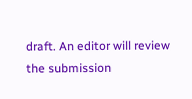draft. An editor will review the submission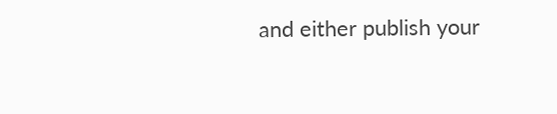and either publish your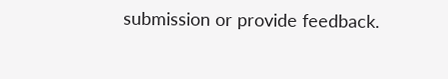submission or provide feedback.